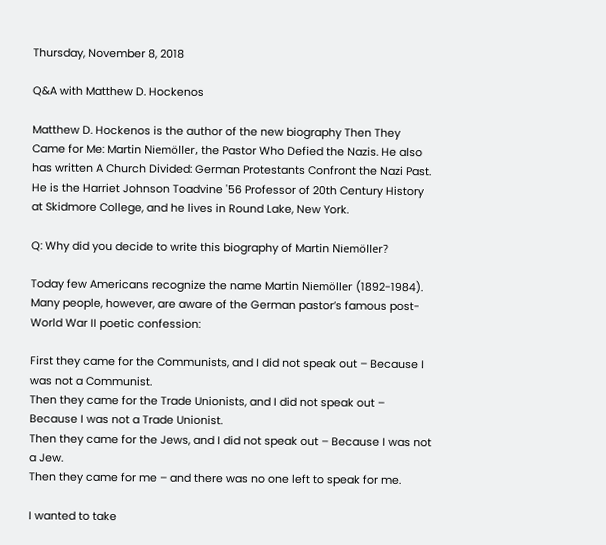Thursday, November 8, 2018

Q&A with Matthew D. Hockenos

Matthew D. Hockenos is the author of the new biography Then They Came for Me: Martin Niemöller, the Pastor Who Defied the Nazis. He also has written A Church Divided: German Protestants Confront the Nazi Past. He is the Harriet Johnson Toadvine '56 Professor of 20th Century History at Skidmore College, and he lives in Round Lake, New York.

Q: Why did you decide to write this biography of Martin Niemöller?

Today few Americans recognize the name Martin Niemöller (1892-1984). Many people, however, are aware of the German pastor’s famous post-World War II poetic confession:

First they came for the Communists, and I did not speak out – Because I was not a Communist.
Then they came for the Trade Unionists, and I did not speak out – Because I was not a Trade Unionist.
Then they came for the Jews, and I did not speak out – Because I was not a Jew.
Then they came for me – and there was no one left to speak for me.

I wanted to take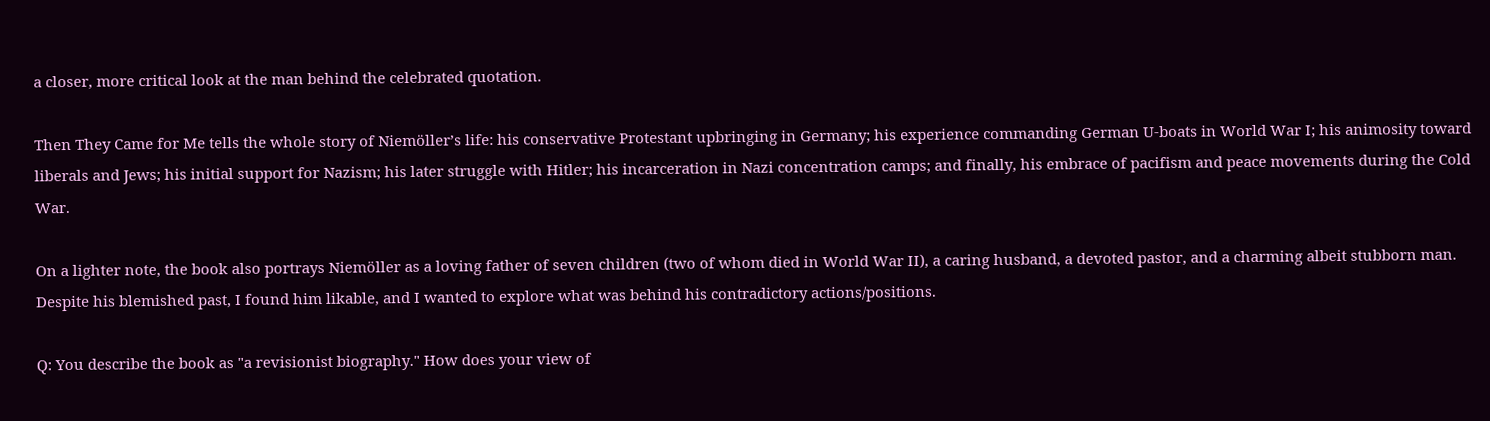a closer, more critical look at the man behind the celebrated quotation.

Then They Came for Me tells the whole story of Niemöller’s life: his conservative Protestant upbringing in Germany; his experience commanding German U-boats in World War I; his animosity toward liberals and Jews; his initial support for Nazism; his later struggle with Hitler; his incarceration in Nazi concentration camps; and finally, his embrace of pacifism and peace movements during the Cold War.

On a lighter note, the book also portrays Niemöller as a loving father of seven children (two of whom died in World War II), a caring husband, a devoted pastor, and a charming albeit stubborn man. Despite his blemished past, I found him likable, and I wanted to explore what was behind his contradictory actions/positions.

Q: You describe the book as "a revisionist biography." How does your view of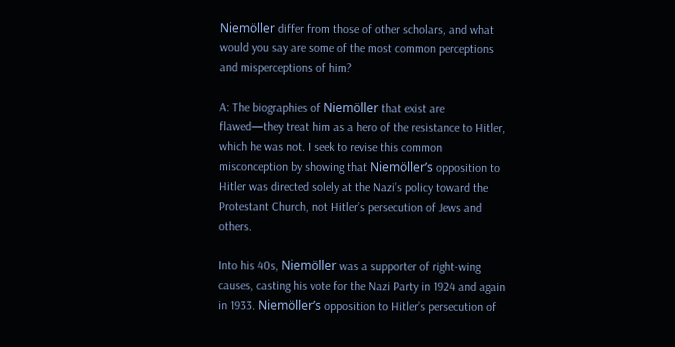Niemöller differ from those of other scholars, and what would you say are some of the most common perceptions and misperceptions of him?

A: The biographies of Niemöller that exist are flawed—they treat him as a hero of the resistance to Hitler, which he was not. I seek to revise this common misconception by showing that Niemöller’s opposition to Hitler was directed solely at the Nazi’s policy toward the Protestant Church, not Hitler’s persecution of Jews and others.

Into his 40s, Niemöller was a supporter of right-wing causes, casting his vote for the Nazi Party in 1924 and again in 1933. Niemöller’s opposition to Hitler’s persecution of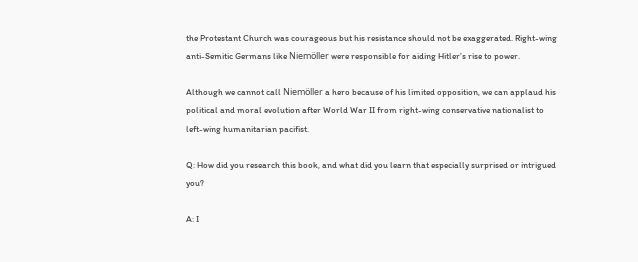the Protestant Church was courageous but his resistance should not be exaggerated. Right-wing anti-Semitic Germans like Niemöller were responsible for aiding Hitler’s rise to power.

Although we cannot call Niemöller a hero because of his limited opposition, we can applaud his political and moral evolution after World War II from right-wing conservative nationalist to left-wing humanitarian pacifist.

Q: How did you research this book, and what did you learn that especially surprised or intrigued you?

A: I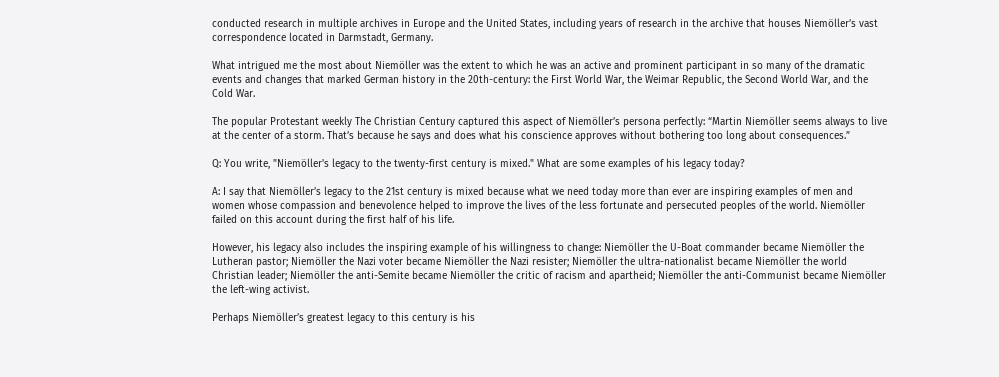conducted research in multiple archives in Europe and the United States, including years of research in the archive that houses Niemöller’s vast correspondence located in Darmstadt, Germany.

What intrigued me the most about Niemöller was the extent to which he was an active and prominent participant in so many of the dramatic events and changes that marked German history in the 20th-century: the First World War, the Weimar Republic, the Second World War, and the Cold War.

The popular Protestant weekly The Christian Century captured this aspect of Niemöller’s persona perfectly: “Martin Niemöller seems always to live at the center of a storm. That’s because he says and does what his conscience approves without bothering too long about consequences.”

Q: You write, "Niemöller's legacy to the twenty-first century is mixed." What are some examples of his legacy today?

A: I say that Niemöller’s legacy to the 21st century is mixed because what we need today more than ever are inspiring examples of men and women whose compassion and benevolence helped to improve the lives of the less fortunate and persecuted peoples of the world. Niemöller failed on this account during the first half of his life.

However, his legacy also includes the inspiring example of his willingness to change: Niemöller the U-Boat commander became Niemöller the Lutheran pastor; Niemöller the Nazi voter became Niemöller the Nazi resister; Niemöller the ultra-nationalist became Niemöller the world Christian leader; Niemöller the anti-Semite became Niemöller the critic of racism and apartheid; Niemöller the anti-Communist became Niemöller the left-wing activist.

Perhaps Niemöller’s greatest legacy to this century is his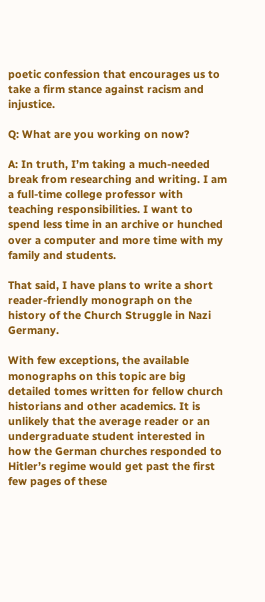poetic confession that encourages us to take a firm stance against racism and injustice.

Q: What are you working on now?

A: In truth, I’m taking a much-needed break from researching and writing. I am a full-time college professor with teaching responsibilities. I want to spend less time in an archive or hunched over a computer and more time with my family and students.

That said, I have plans to write a short reader-friendly monograph on the history of the Church Struggle in Nazi Germany.

With few exceptions, the available monographs on this topic are big detailed tomes written for fellow church historians and other academics. It is unlikely that the average reader or an undergraduate student interested in how the German churches responded to Hitler’s regime would get past the first few pages of these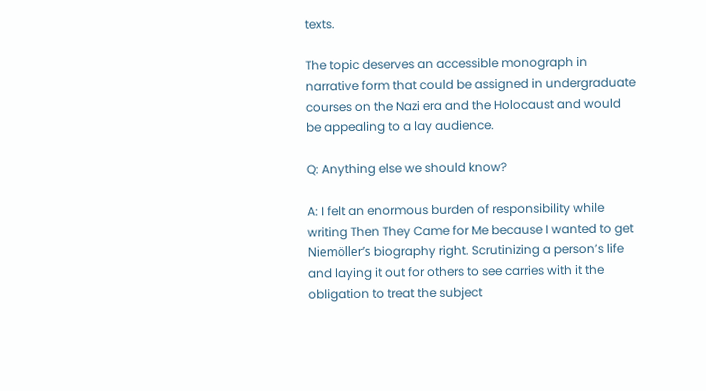texts.

The topic deserves an accessible monograph in narrative form that could be assigned in undergraduate courses on the Nazi era and the Holocaust and would be appealing to a lay audience.

Q: Anything else we should know?

A: I felt an enormous burden of responsibility while writing Then They Came for Me because I wanted to get Niemöller’s biography right. Scrutinizing a person’s life and laying it out for others to see carries with it the obligation to treat the subject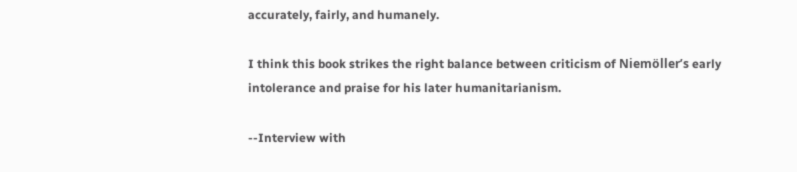accurately, fairly, and humanely.

I think this book strikes the right balance between criticism of Niemöller’s early intolerance and praise for his later humanitarianism.

--Interview with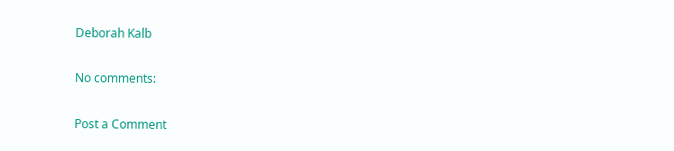Deborah Kalb

No comments:

Post a Comment